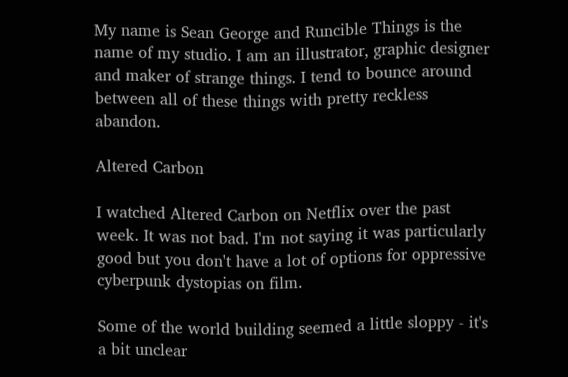My name is Sean George and Runcible Things is the name of my studio. I am an illustrator, graphic designer and maker of strange things. I tend to bounce around between all of these things with pretty reckless abandon.

Altered Carbon

I watched Altered Carbon on Netflix over the past week. It was not bad. I'm not saying it was particularly good but you don't have a lot of options for oppressive cyberpunk dystopias on film.

Some of the world building seemed a little sloppy - it's a bit unclear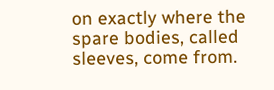on exactly where the spare bodies, called sleeves, come from.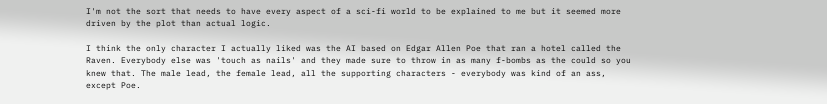I'm not the sort that needs to have every aspect of a sci-fi world to be explained to me but it seemed more driven by the plot than actual logic.

I think the only character I actually liked was the AI based on Edgar Allen Poe that ran a hotel called the Raven. Everybody else was 'touch as nails' and they made sure to throw in as many f-bombs as the could so you knew that. The male lead, the female lead, all the supporting characters - everybody was kind of an ass, except Poe.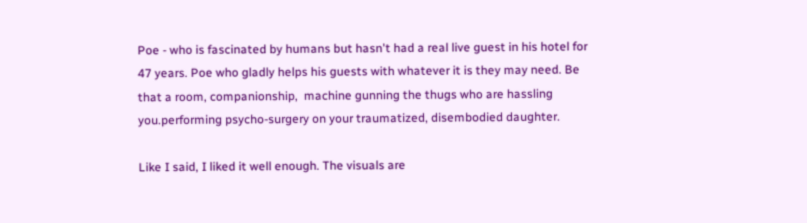Poe - who is fascinated by humans but hasn't had a real live guest in his hotel for 47 years. Poe who gladly helps his guests with whatever it is they may need. Be that a room, companionship,  machine gunning the thugs who are hassling you.performing psycho-surgery on your traumatized, disembodied daughter.

Like I said, I liked it well enough. The visuals are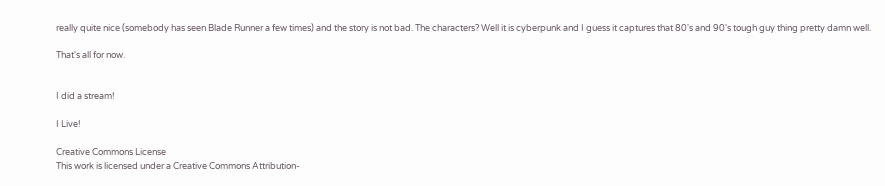really quite nice (somebody has seen Blade Runner a few times) and the story is not bad. The characters? Well it is cyberpunk and I guess it captures that 80's and 90's tough guy thing pretty damn well.

That's all for now.


I did a stream!

I Live!

Creative Commons License
This work is licensed under a Creative Commons Attribution-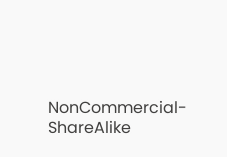NonCommercial-ShareAlike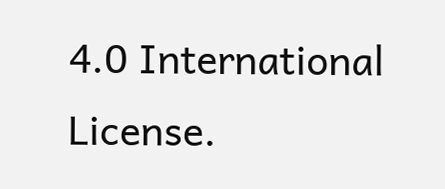4.0 International License.